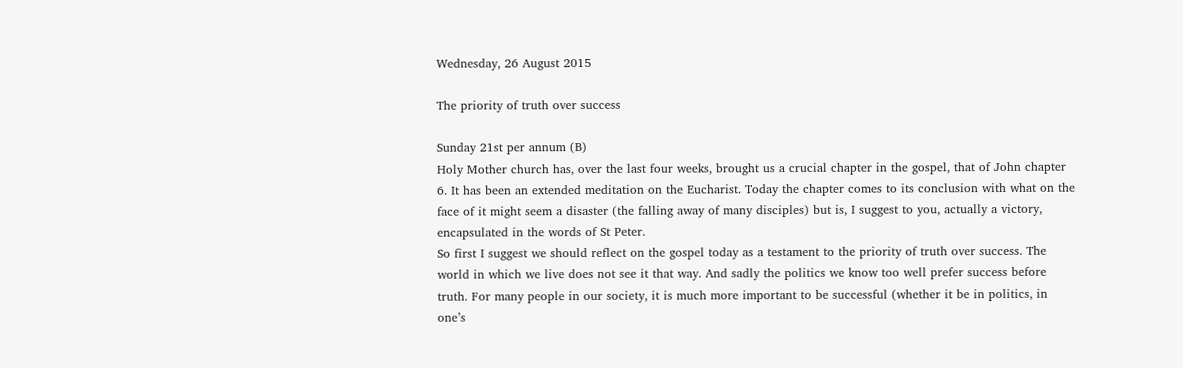Wednesday, 26 August 2015

The priority of truth over success

Sunday 21st per annum (B)
Holy Mother church has, over the last four weeks, brought us a crucial chapter in the gospel, that of John chapter 6. It has been an extended meditation on the Eucharist. Today the chapter comes to its conclusion with what on the face of it might seem a disaster (the falling away of many disciples) but is, I suggest to you, actually a victory, encapsulated in the words of St Peter.
So first I suggest we should reflect on the gospel today as a testament to the priority of truth over success. The world in which we live does not see it that way. And sadly the politics we know too well prefer success before truth. For many people in our society, it is much more important to be successful (whether it be in politics, in one’s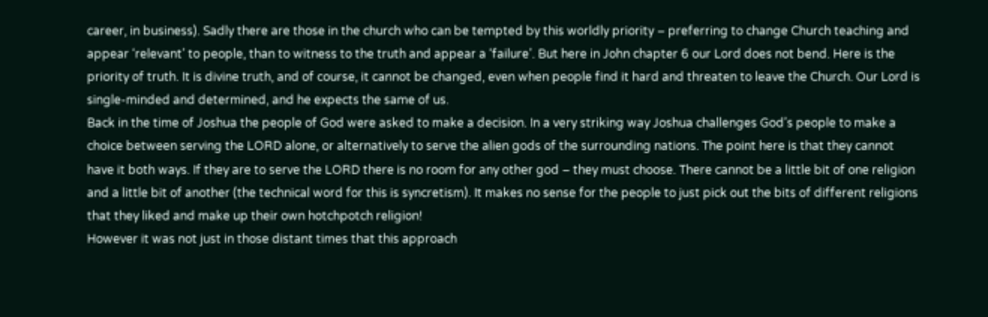career, in business). Sadly there are those in the church who can be tempted by this worldly priority – preferring to change Church teaching and appear ‘relevant’ to people, than to witness to the truth and appear a ‘failure’. But here in John chapter 6 our Lord does not bend. Here is the priority of truth. It is divine truth, and of course, it cannot be changed, even when people find it hard and threaten to leave the Church. Our Lord is single-minded and determined, and he expects the same of us.
Back in the time of Joshua the people of God were asked to make a decision. In a very striking way Joshua challenges God’s people to make a choice between serving the LORD alone, or alternatively to serve the alien gods of the surrounding nations. The point here is that they cannot have it both ways. If they are to serve the LORD there is no room for any other god – they must choose. There cannot be a little bit of one religion and a little bit of another (the technical word for this is syncretism). It makes no sense for the people to just pick out the bits of different religions that they liked and make up their own hotchpotch religion!
However it was not just in those distant times that this approach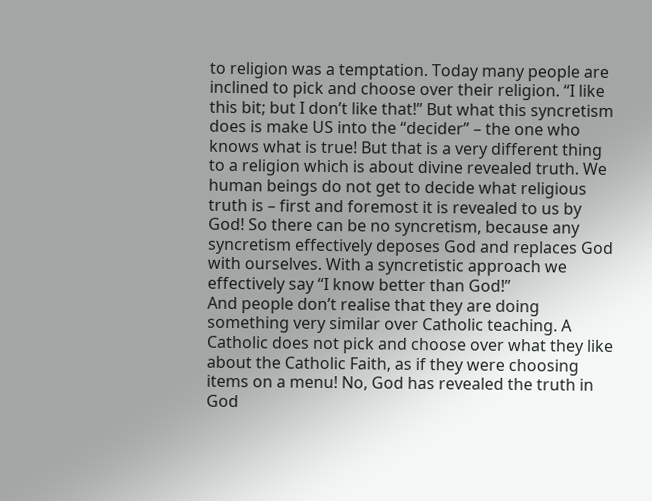to religion was a temptation. Today many people are inclined to pick and choose over their religion. “I like this bit; but I don’t like that!” But what this syncretism does is make US into the “decider” – the one who knows what is true! But that is a very different thing to a religion which is about divine revealed truth. We human beings do not get to decide what religious truth is – first and foremost it is revealed to us by God! So there can be no syncretism, because any syncretism effectively deposes God and replaces God with ourselves. With a syncretistic approach we effectively say “I know better than God!”
And people don’t realise that they are doing something very similar over Catholic teaching. A Catholic does not pick and choose over what they like about the Catholic Faith, as if they were choosing items on a menu! No, God has revealed the truth in God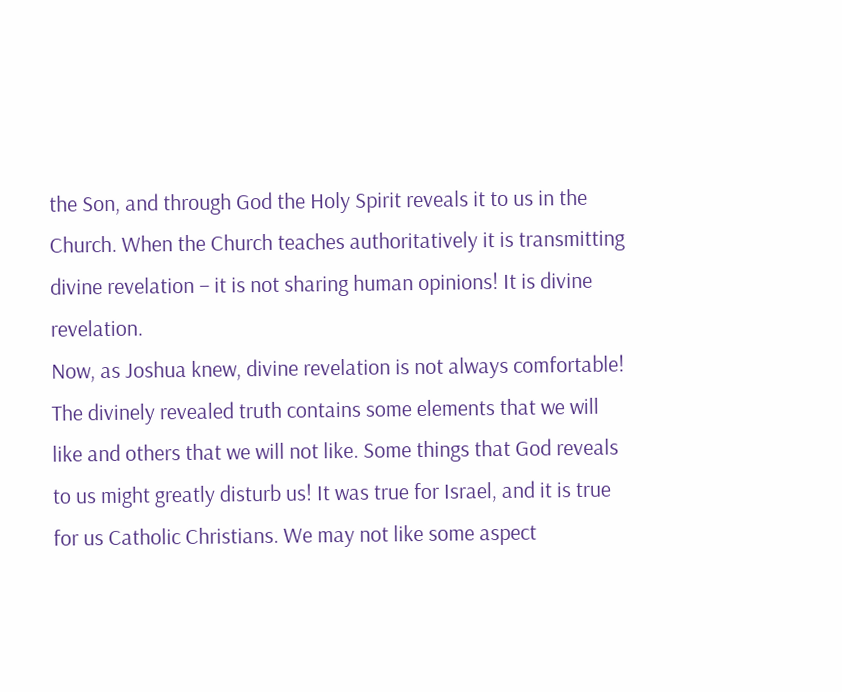the Son, and through God the Holy Spirit reveals it to us in the Church. When the Church teaches authoritatively it is transmitting divine revelation – it is not sharing human opinions! It is divine revelation.
Now, as Joshua knew, divine revelation is not always comfortable! The divinely revealed truth contains some elements that we will like and others that we will not like. Some things that God reveals to us might greatly disturb us! It was true for Israel, and it is true for us Catholic Christians. We may not like some aspect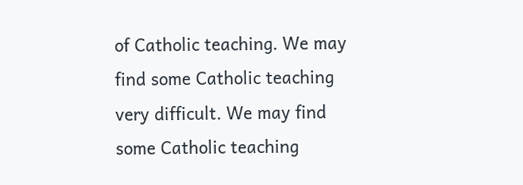of Catholic teaching. We may find some Catholic teaching very difficult. We may find some Catholic teaching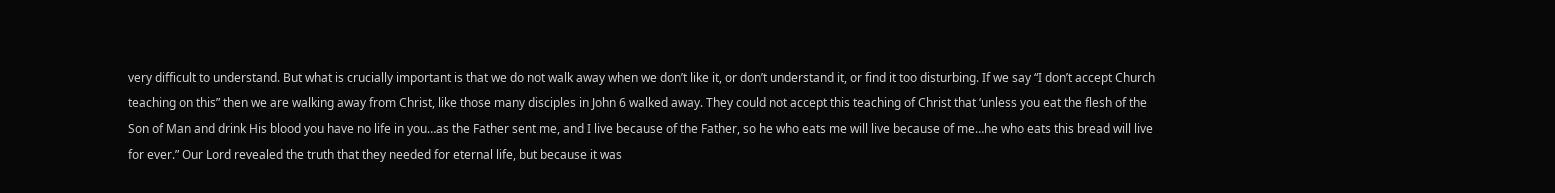very difficult to understand. But what is crucially important is that we do not walk away when we don’t like it, or don’t understand it, or find it too disturbing. If we say “I don’t accept Church teaching on this” then we are walking away from Christ, like those many disciples in John 6 walked away. They could not accept this teaching of Christ that ‘unless you eat the flesh of the Son of Man and drink His blood you have no life in you…as the Father sent me, and I live because of the Father, so he who eats me will live because of me…he who eats this bread will live for ever.” Our Lord revealed the truth that they needed for eternal life, but because it was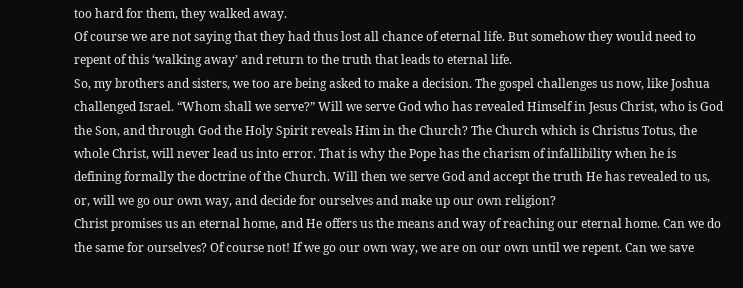too hard for them, they walked away.
Of course we are not saying that they had thus lost all chance of eternal life. But somehow they would need to repent of this ‘walking away’ and return to the truth that leads to eternal life.
So, my brothers and sisters, we too are being asked to make a decision. The gospel challenges us now, like Joshua challenged Israel. “Whom shall we serve?” Will we serve God who has revealed Himself in Jesus Christ, who is God the Son, and through God the Holy Spirit reveals Him in the Church? The Church which is Christus Totus, the whole Christ, will never lead us into error. That is why the Pope has the charism of infallibility when he is defining formally the doctrine of the Church. Will then we serve God and accept the truth He has revealed to us, or, will we go our own way, and decide for ourselves and make up our own religion?
Christ promises us an eternal home, and He offers us the means and way of reaching our eternal home. Can we do the same for ourselves? Of course not! If we go our own way, we are on our own until we repent. Can we save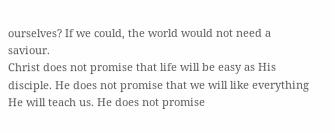ourselves? If we could, the world would not need a saviour.
Christ does not promise that life will be easy as His disciple. He does not promise that we will like everything He will teach us. He does not promise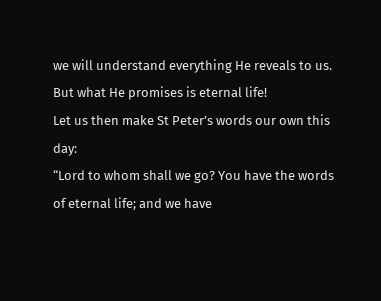we will understand everything He reveals to us. But what He promises is eternal life!
Let us then make St Peter’s words our own this day:
“Lord to whom shall we go? You have the words of eternal life; and we have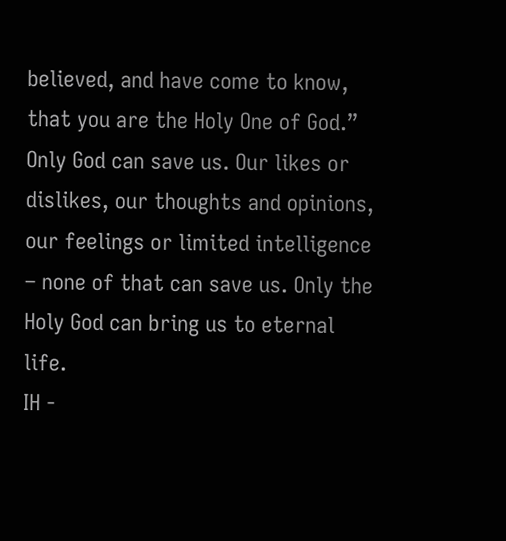believed, and have come to know, that you are the Holy One of God.”
Only God can save us. Our likes or dislikes, our thoughts and opinions, our feelings or limited intelligence – none of that can save us. Only the Holy God can bring us to eternal life.
IH -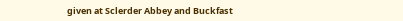given at Sclerder Abbey and Buckfast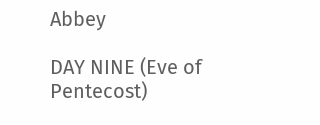Abbey

DAY NINE (Eve of Pentecost)